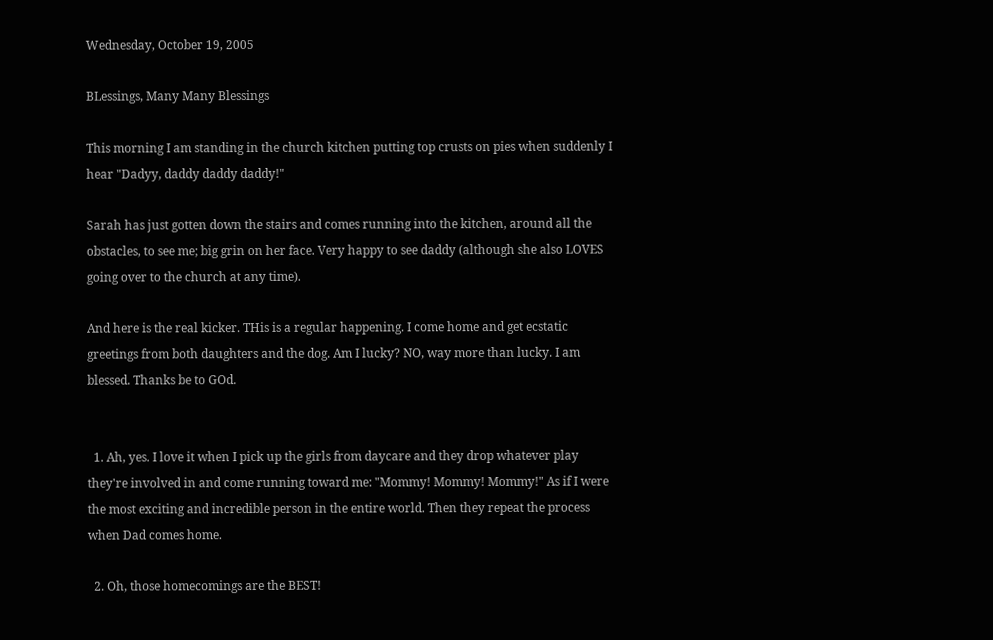Wednesday, October 19, 2005

BLessings, Many Many Blessings

This morning I am standing in the church kitchen putting top crusts on pies when suddenly I hear "Dadyy, daddy daddy daddy!"

Sarah has just gotten down the stairs and comes running into the kitchen, around all the obstacles, to see me; big grin on her face. Very happy to see daddy (although she also LOVES going over to the church at any time).

And here is the real kicker. THis is a regular happening. I come home and get ecstatic greetings from both daughters and the dog. Am I lucky? NO, way more than lucky. I am blessed. Thanks be to GOd.


  1. Ah, yes. I love it when I pick up the girls from daycare and they drop whatever play they're involved in and come running toward me: "Mommy! Mommy! Mommy!" As if I were the most exciting and incredible person in the entire world. Then they repeat the process when Dad comes home.

  2. Oh, those homecomings are the BEST!